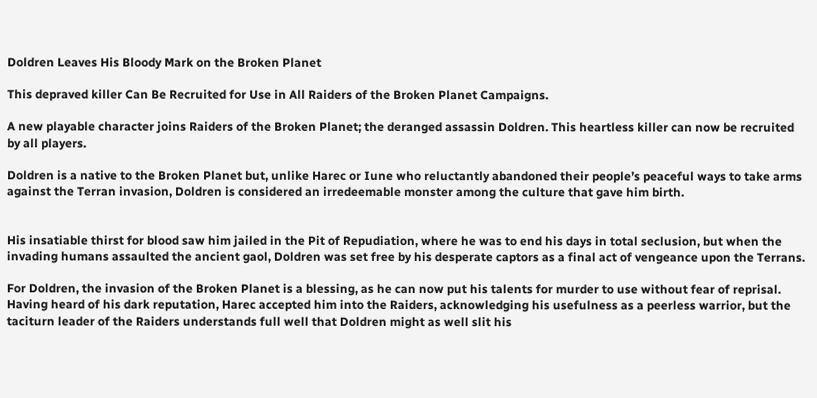Doldren Leaves His Bloody Mark on the Broken Planet

This depraved killer Can Be Recruited for Use in All Raiders of the Broken Planet Campaigns.

A new playable character joins Raiders of the Broken Planet; the deranged assassin Doldren. This heartless killer can now be recruited by all players.

Doldren is a native to the Broken Planet but, unlike Harec or Iune who reluctantly abandoned their people’s peaceful ways to take arms against the Terran invasion, Doldren is considered an irredeemable monster among the culture that gave him birth.


His insatiable thirst for blood saw him jailed in the Pit of Repudiation, where he was to end his days in total seclusion, but when the invading humans assaulted the ancient gaol, Doldren was set free by his desperate captors as a final act of vengeance upon the Terrans.

For Doldren, the invasion of the Broken Planet is a blessing, as he can now put his talents for murder to use without fear of reprisal. Having heard of his dark reputation, Harec accepted him into the Raiders, acknowledging his usefulness as a peerless warrior, but the taciturn leader of the Raiders understands full well that Doldren might as well slit his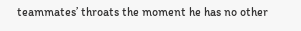teammates’ throats the moment he has no other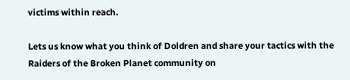victims within reach.

Lets us know what you think of Doldren and share your tactics with the Raiders of the Broken Planet community on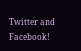Twitter and Facebook!